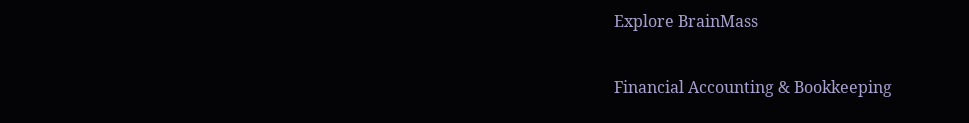Explore BrainMass

Financial Accounting & Bookkeeping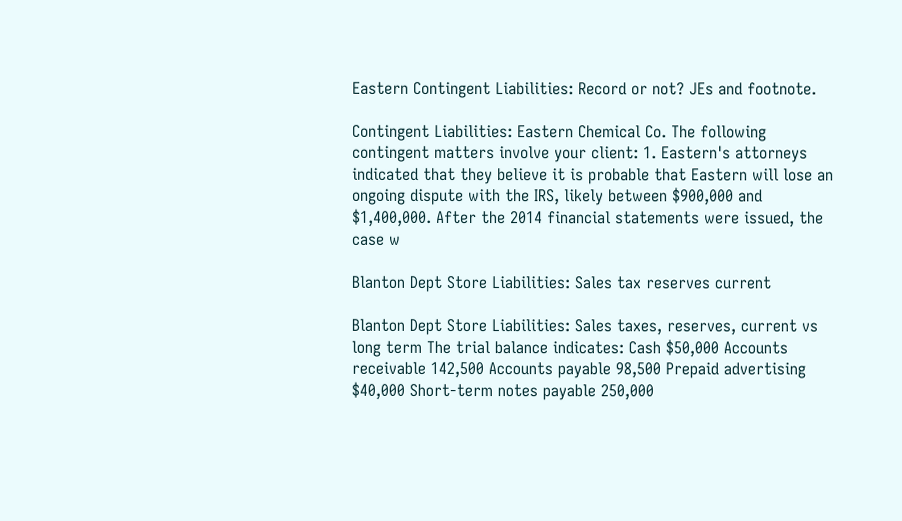Eastern Contingent Liabilities: Record or not? JEs and footnote.

Contingent Liabilities: Eastern Chemical Co. The following contingent matters involve your client: 1. Eastern's attorneys indicated that they believe it is probable that Eastern will lose an ongoing dispute with the IRS, likely between $900,000 and $1,400,000. After the 2014 financial statements were issued, the case w

Blanton Dept Store Liabilities: Sales tax reserves current

Blanton Dept Store Liabilities: Sales taxes, reserves, current vs long term The trial balance indicates: Cash $50,000 Accounts receivable 142,500 Accounts payable 98,500 Prepaid advertising $40,000 Short-term notes payable 250,000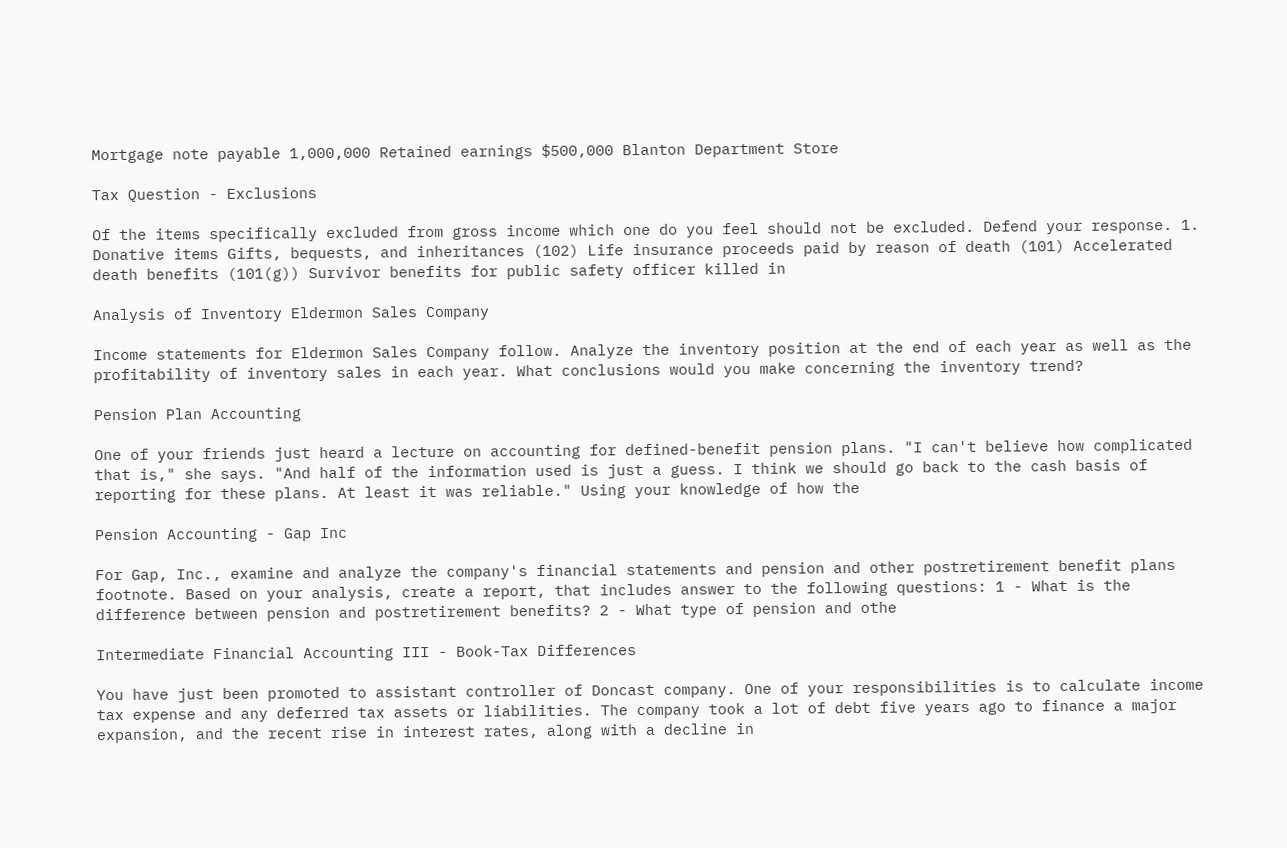Mortgage note payable 1,000,000 Retained earnings $500,000 Blanton Department Store

Tax Question - Exclusions

Of the items specifically excluded from gross income which one do you feel should not be excluded. Defend your response. 1. Donative items Gifts, bequests, and inheritances (102) Life insurance proceeds paid by reason of death (101) Accelerated death benefits (101(g)) Survivor benefits for public safety officer killed in

Analysis of Inventory Eldermon Sales Company

Income statements for Eldermon Sales Company follow. Analyze the inventory position at the end of each year as well as the profitability of inventory sales in each year. What conclusions would you make concerning the inventory trend?

Pension Plan Accounting

One of your friends just heard a lecture on accounting for defined-benefit pension plans. "I can't believe how complicated that is," she says. "And half of the information used is just a guess. I think we should go back to the cash basis of reporting for these plans. At least it was reliable." Using your knowledge of how the

Pension Accounting - Gap Inc

For Gap, Inc., examine and analyze the company's financial statements and pension and other postretirement benefit plans footnote. Based on your analysis, create a report, that includes answer to the following questions: 1 - What is the difference between pension and postretirement benefits? 2 - What type of pension and othe

Intermediate Financial Accounting III - Book-Tax Differences

You have just been promoted to assistant controller of Doncast company. One of your responsibilities is to calculate income tax expense and any deferred tax assets or liabilities. The company took a lot of debt five years ago to finance a major expansion, and the recent rise in interest rates, along with a decline in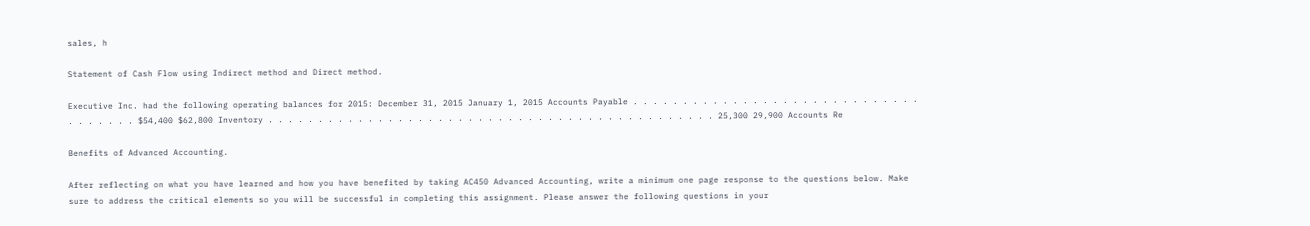sales, h

Statement of Cash Flow using Indirect method and Direct method.

Executive Inc. had the following operating balances for 2015: December 31, 2015 January 1, 2015 Accounts Payable . . . . . . . . . . . . . . . . . . . . . . . . . . . . . . . . . . . . $54,400 $62,800 Inventory . . . . . . . . . . . . . . . . . . . . . . . . . . . . . . . . . . . . . . . . . . . . . 25,300 29,900 Accounts Re

Benefits of Advanced Accounting.

After reflecting on what you have learned and how you have benefited by taking AC450 Advanced Accounting, write a minimum one page response to the questions below. Make sure to address the critical elements so you will be successful in completing this assignment. Please answer the following questions in your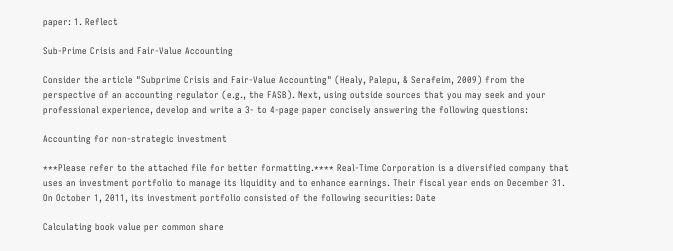paper: 1. Reflect

Sub-Prime Crisis and Fair-Value Accounting

Consider the article "Subprime Crisis and Fair-Value Accounting" (Healy, Palepu, & Serafeim, 2009) from the perspective of an accounting regulator (e.g., the FASB). Next, using outside sources that you may seek and your professional experience, develop and write a 3- to 4-page paper concisely answering the following questions:

Accounting for non-strategic investment

***Please refer to the attached file for better formatting.**** Real-Time Corporation is a diversified company that uses an investment portfolio to manage its liquidity and to enhance earnings. Their fiscal year ends on December 31. On October 1, 2011, its investment portfolio consisted of the following securities: Date

Calculating book value per common share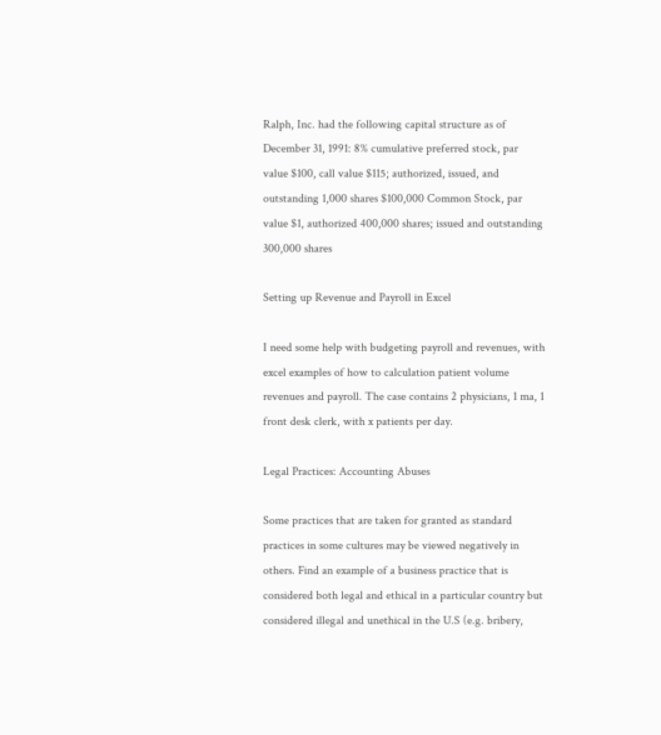Ralph, Inc. had the following capital structure as of December 31, 1991: 8% cumulative preferred stock, par value $100, call value $115; authorized, issued, and outstanding 1,000 shares $100,000 Common Stock, par value $1, authorized 400,000 shares; issued and outstanding 300,000 shares

Setting up Revenue and Payroll in Excel

I need some help with budgeting payroll and revenues, with excel examples of how to calculation patient volume revenues and payroll. The case contains 2 physicians, 1 ma, 1 front desk clerk, with x patients per day.

Legal Practices: Accounting Abuses

Some practices that are taken for granted as standard practices in some cultures may be viewed negatively in others. Find an example of a business practice that is considered both legal and ethical in a particular country but considered illegal and unethical in the U.S (e.g. bribery,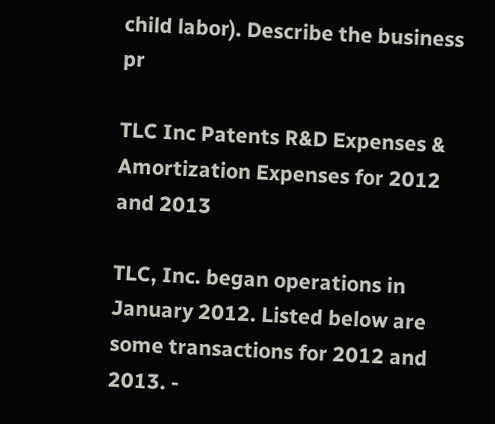child labor). Describe the business pr

TLC Inc Patents R&D Expenses & Amortization Expenses for 2012 and 2013

TLC, Inc. began operations in January 2012. Listed below are some transactions for 2012 and 2013. -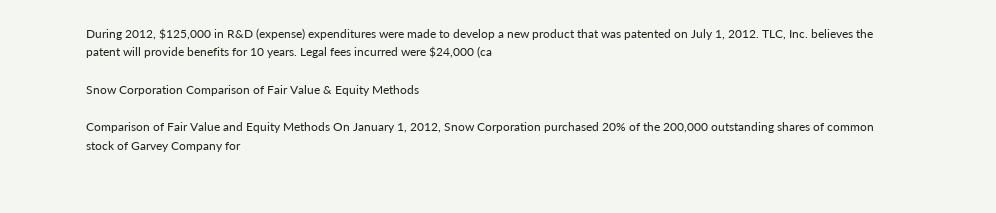During 2012, $125,000 in R&D (expense) expenditures were made to develop a new product that was patented on July 1, 2012. TLC, Inc. believes the patent will provide benefits for 10 years. Legal fees incurred were $24,000 (ca

Snow Corporation Comparison of Fair Value & Equity Methods

Comparison of Fair Value and Equity Methods On January 1, 2012, Snow Corporation purchased 20% of the 200,000 outstanding shares of common stock of Garvey Company for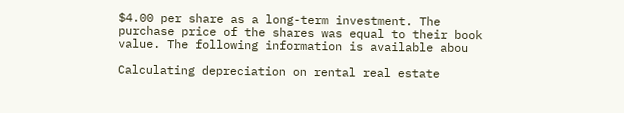$4.00 per share as a long-term investment. The purchase price of the shares was equal to their book value. The following information is available abou

Calculating depreciation on rental real estate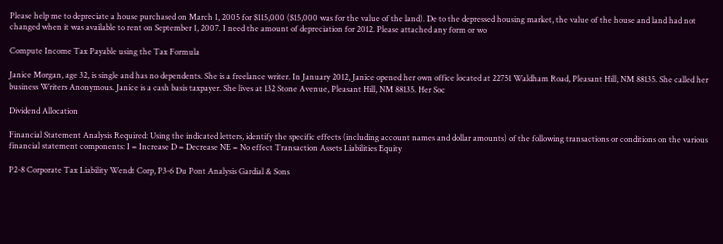Please help me to depreciate a house purchased on March 1, 2005 for $115,000 ($15,000 was for the value of the land). De to the depressed housing market, the value of the house and land had not changed when it was available to rent on September 1, 2007. I need the amount of depreciation for 2012. Please attached any form or wo

Compute Income Tax Payable using the Tax Formula

Janice Morgan, age 32, is single and has no dependents. She is a freelance writer. In January 2012, Janice opened her own office located at 22751 Waldham Road, Pleasant Hill, NM 88135. She called her business Writers Anonymous. Janice is a cash basis taxpayer. She lives at 132 Stone Avenue, Pleasant Hill, NM 88135. Her Soc

Dividend Allocation

Financial Statement Analysis Required: Using the indicated letters, identify the specific effects (including account names and dollar amounts) of the following transactions or conditions on the various financial statement components: I = Increase D = Decrease NE = No effect Transaction Assets Liabilities Equity

P2-8 Corporate Tax Liability Wendt Corp, P3-6 Du Pont Analysis Gardial & Sons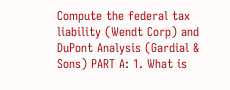Compute the federal tax liability (Wendt Corp) and DuPont Analysis (Gardial & Sons) PART A: 1. What is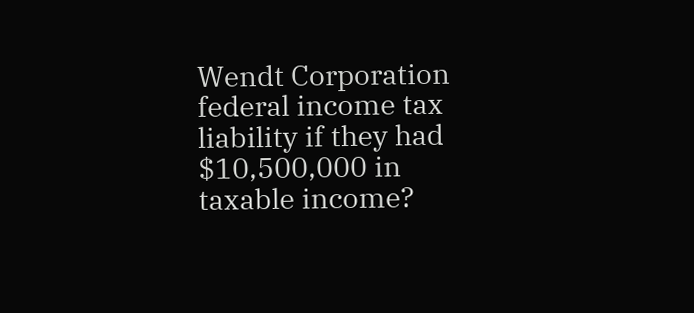Wendt Corporation federal income tax liability if they had $10,500,000 in taxable income?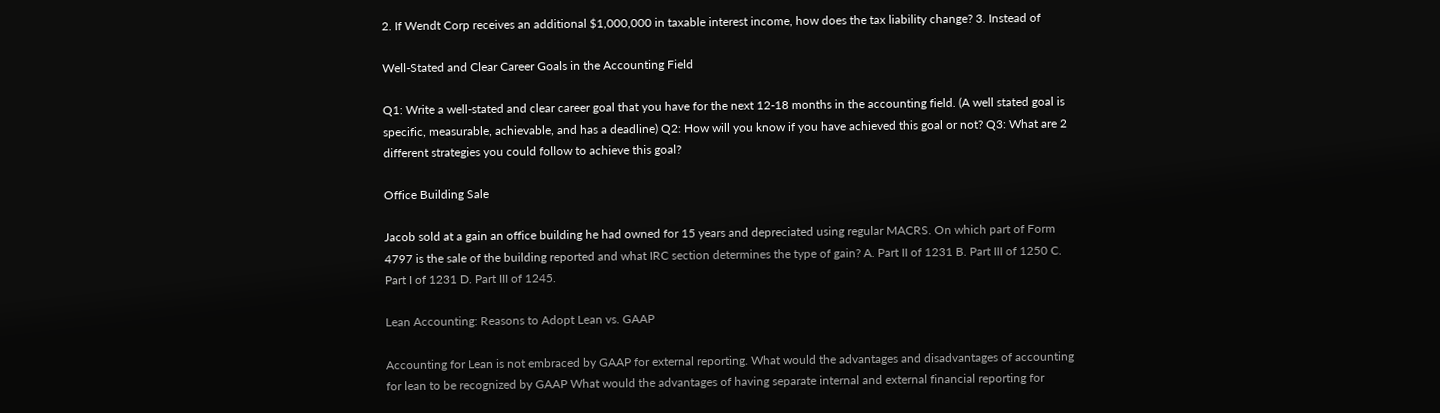2. If Wendt Corp receives an additional $1,000,000 in taxable interest income, how does the tax liability change? 3. Instead of

Well-Stated and Clear Career Goals in the Accounting Field

Q1: Write a well-stated and clear career goal that you have for the next 12-18 months in the accounting field. (A well stated goal is specific, measurable, achievable, and has a deadline) Q2: How will you know if you have achieved this goal or not? Q3: What are 2 different strategies you could follow to achieve this goal?

Office Building Sale

Jacob sold at a gain an office building he had owned for 15 years and depreciated using regular MACRS. On which part of Form 4797 is the sale of the building reported and what IRC section determines the type of gain? A. Part II of 1231 B. Part III of 1250 C. Part I of 1231 D. Part III of 1245.

Lean Accounting: Reasons to Adopt Lean vs. GAAP

Accounting for Lean is not embraced by GAAP for external reporting. What would the advantages and disadvantages of accounting for lean to be recognized by GAAP What would the advantages of having separate internal and external financial reporting for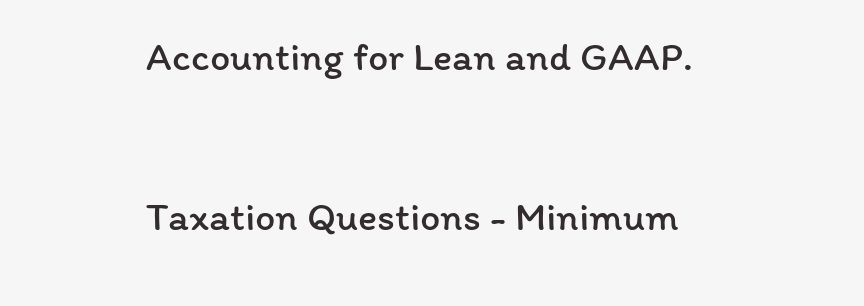Accounting for Lean and GAAP.

Taxation Questions - Minimum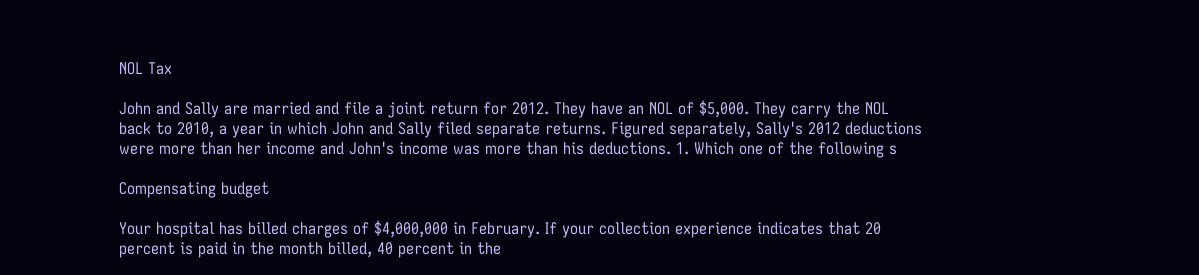NOL Tax

John and Sally are married and file a joint return for 2012. They have an NOL of $5,000. They carry the NOL back to 2010, a year in which John and Sally filed separate returns. Figured separately, Sally's 2012 deductions were more than her income and John's income was more than his deductions. 1. Which one of the following s

Compensating budget

Your hospital has billed charges of $4,000,000 in February. If your collection experience indicates that 20 percent is paid in the month billed, 40 percent in the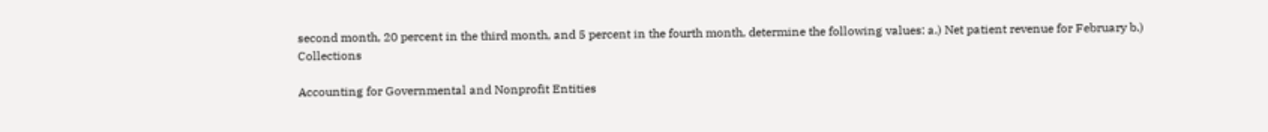second month, 20 percent in the third month, and 5 percent in the fourth month, determine the following values: a.) Net patient revenue for February b.) Collections

Accounting for Governmental and Nonprofit Entities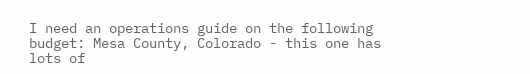I need an operations guide on the following budget: Mesa County, Colorado - this one has lots of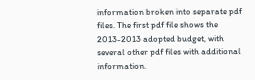information broken into separate pdf files. The first pdf file shows the 2013-2013 adopted budget, with several other pdf files with additional information.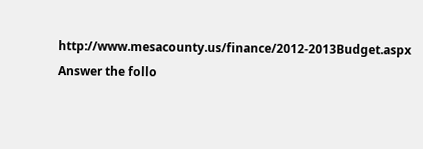http://www.mesacounty.us/finance/2012-2013Budget.aspx Answer the follo